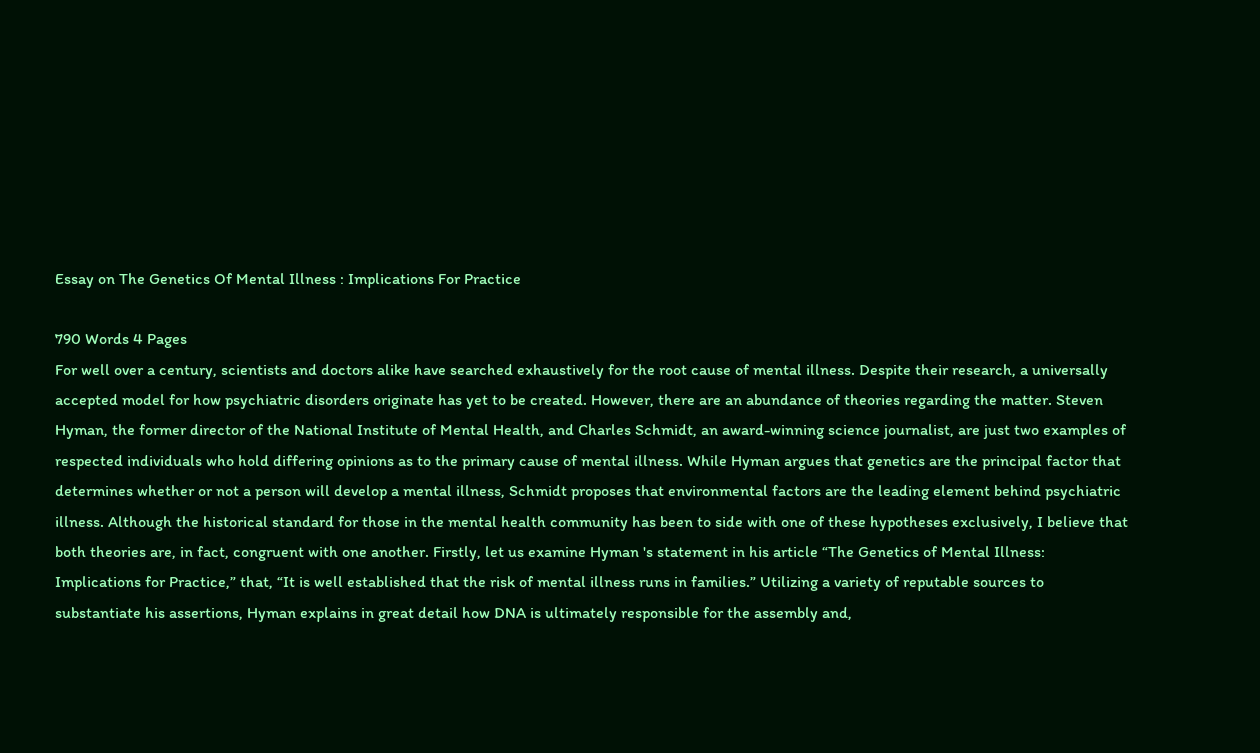Essay on The Genetics Of Mental Illness : Implications For Practice

790 Words 4 Pages
For well over a century, scientists and doctors alike have searched exhaustively for the root cause of mental illness. Despite their research, a universally accepted model for how psychiatric disorders originate has yet to be created. However, there are an abundance of theories regarding the matter. Steven Hyman, the former director of the National Institute of Mental Health, and Charles Schmidt, an award-winning science journalist, are just two examples of respected individuals who hold differing opinions as to the primary cause of mental illness. While Hyman argues that genetics are the principal factor that determines whether or not a person will develop a mental illness, Schmidt proposes that environmental factors are the leading element behind psychiatric illness. Although the historical standard for those in the mental health community has been to side with one of these hypotheses exclusively, I believe that both theories are, in fact, congruent with one another. Firstly, let us examine Hyman 's statement in his article “The Genetics of Mental Illness: Implications for Practice,” that, “It is well established that the risk of mental illness runs in families.” Utilizing a variety of reputable sources to substantiate his assertions, Hyman explains in great detail how DNA is ultimately responsible for the assembly and,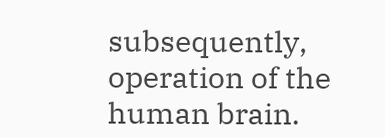subsequently, operation of the human brain.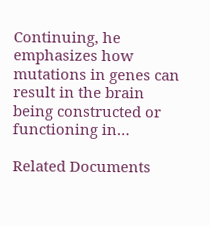Continuing, he emphasizes how mutations in genes can result in the brain being constructed or functioning in…

Related Documents